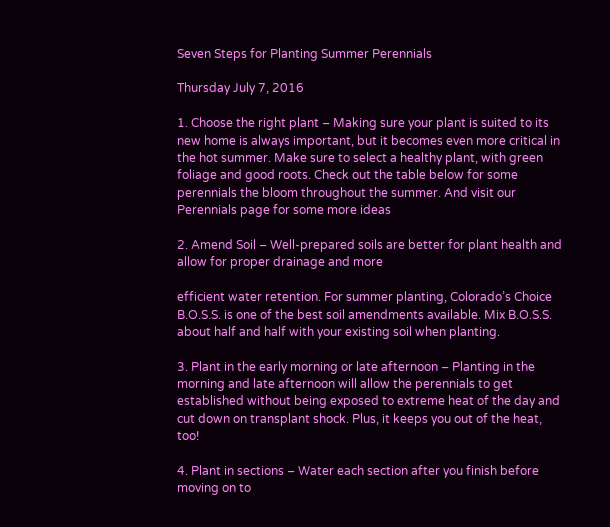Seven Steps for Planting Summer Perennials

Thursday July 7, 2016

1. Choose the right plant – Making sure your plant is suited to its new home is always important, but it becomes even more critical in the hot summer. Make sure to select a healthy plant, with green foliage and good roots. Check out the table below for some perennials the bloom throughout the summer. And visit our Perennials page for some more ideas

2. Amend Soil – Well-prepared soils are better for plant health and allow for proper drainage and more

efficient water retention. For summer planting, Colorado’s Choice B.O.S.S. is one of the best soil amendments available. Mix B.O.S.S. about half and half with your existing soil when planting.

3. Plant in the early morning or late afternoon – Planting in the morning and late afternoon will allow the perennials to get established without being exposed to extreme heat of the day and cut down on transplant shock. Plus, it keeps you out of the heat, too!

4. Plant in sections – Water each section after you finish before moving on to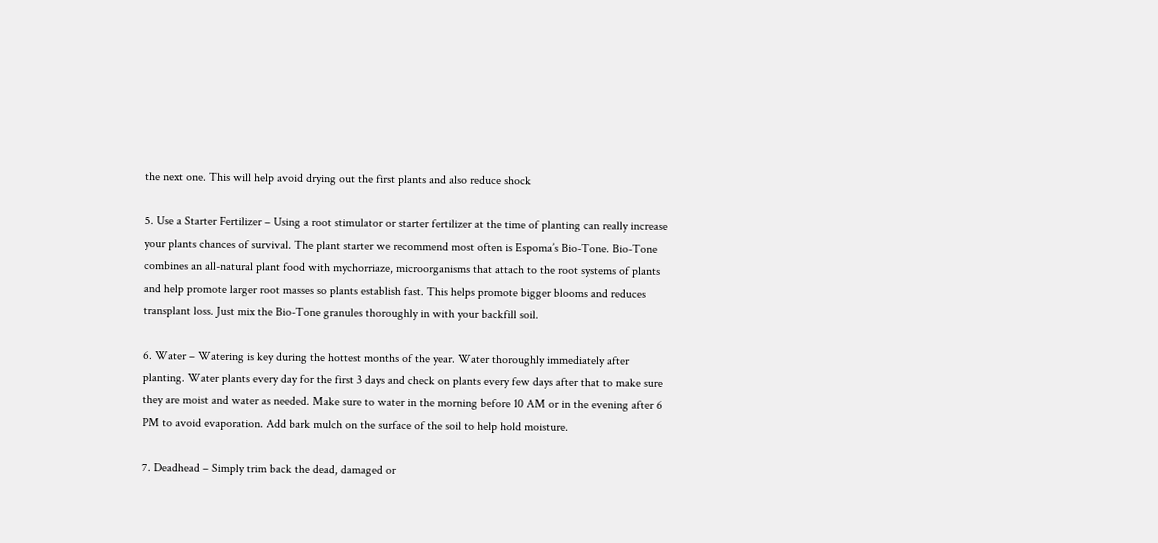the next one. This will help avoid drying out the first plants and also reduce shock

5. Use a Starter Fertilizer – Using a root stimulator or starter fertilizer at the time of planting can really increase your plants chances of survival. The plant starter we recommend most often is Espoma’s Bio-Tone. Bio-Tone combines an all-natural plant food with mychorriaze, microorganisms that attach to the root systems of plants and help promote larger root masses so plants establish fast. This helps promote bigger blooms and reduces transplant loss. Just mix the Bio-Tone granules thoroughly in with your backfill soil.

6. Water – Watering is key during the hottest months of the year. Water thoroughly immediately after planting. Water plants every day for the first 3 days and check on plants every few days after that to make sure they are moist and water as needed. Make sure to water in the morning before 10 AM or in the evening after 6 PM to avoid evaporation. Add bark mulch on the surface of the soil to help hold moisture.

7. Deadhead – Simply trim back the dead, damaged or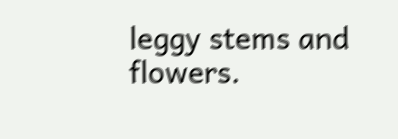leggy stems and flowers.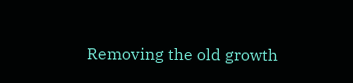Removing the old growth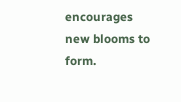encourages new blooms to form.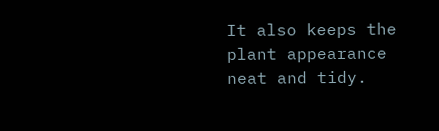It also keeps the plant appearance neat and tidy.